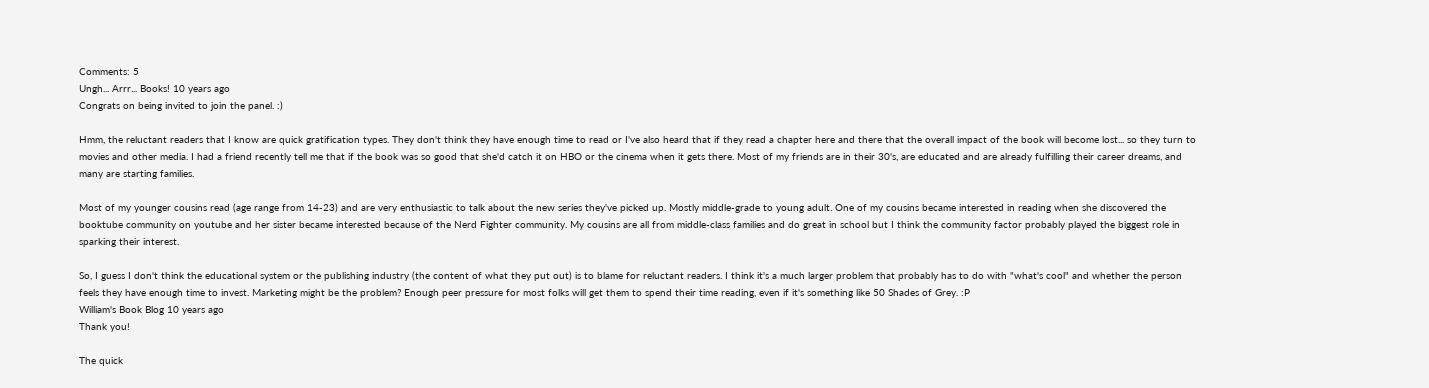Comments: 5
Ungh... Arrr... Books! 10 years ago
Congrats on being invited to join the panel. :)

Hmm, the reluctant readers that I know are quick gratification types. They don't think they have enough time to read or I've also heard that if they read a chapter here and there that the overall impact of the book will become lost... so they turn to movies and other media. I had a friend recently tell me that if the book was so good that she'd catch it on HBO or the cinema when it gets there. Most of my friends are in their 30's, are educated and are already fulfilling their career dreams, and many are starting families.

Most of my younger cousins read (age range from 14-23) and are very enthusiastic to talk about the new series they've picked up. Mostly middle-grade to young adult. One of my cousins became interested in reading when she discovered the booktube community on youtube and her sister became interested because of the Nerd Fighter community. My cousins are all from middle-class families and do great in school but I think the community factor probably played the biggest role in sparking their interest.

So, I guess I don't think the educational system or the publishing industry (the content of what they put out) is to blame for reluctant readers. I think it's a much larger problem that probably has to do with "what's cool" and whether the person feels they have enough time to invest. Marketing might be the problem? Enough peer pressure for most folks will get them to spend their time reading, even if it's something like 50 Shades of Grey. :P
William's Book Blog 10 years ago
Thank you!

The quick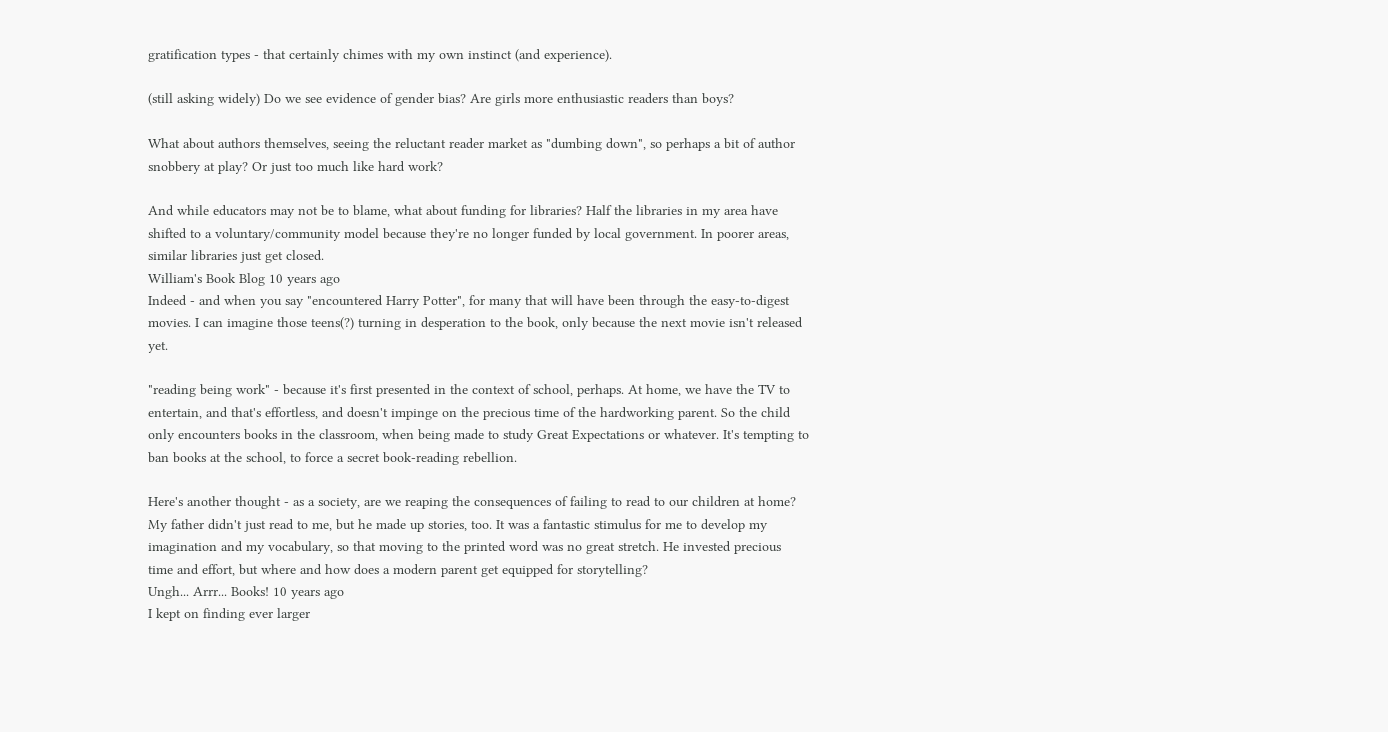gratification types - that certainly chimes with my own instinct (and experience).

(still asking widely) Do we see evidence of gender bias? Are girls more enthusiastic readers than boys?

What about authors themselves, seeing the reluctant reader market as "dumbing down", so perhaps a bit of author snobbery at play? Or just too much like hard work?

And while educators may not be to blame, what about funding for libraries? Half the libraries in my area have shifted to a voluntary/community model because they're no longer funded by local government. In poorer areas, similar libraries just get closed.
William's Book Blog 10 years ago
Indeed - and when you say "encountered Harry Potter", for many that will have been through the easy-to-digest movies. I can imagine those teens(?) turning in desperation to the book, only because the next movie isn't released yet.

"reading being work" - because it's first presented in the context of school, perhaps. At home, we have the TV to entertain, and that's effortless, and doesn't impinge on the precious time of the hardworking parent. So the child only encounters books in the classroom, when being made to study Great Expectations or whatever. It's tempting to ban books at the school, to force a secret book-reading rebellion.

Here's another thought - as a society, are we reaping the consequences of failing to read to our children at home? My father didn't just read to me, but he made up stories, too. It was a fantastic stimulus for me to develop my imagination and my vocabulary, so that moving to the printed word was no great stretch. He invested precious time and effort, but where and how does a modern parent get equipped for storytelling?
Ungh... Arrr... Books! 10 years ago
I kept on finding ever larger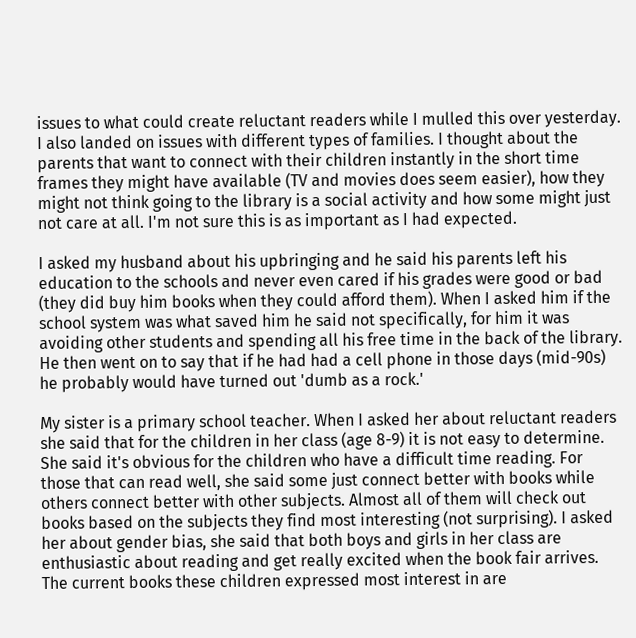issues to what could create reluctant readers while I mulled this over yesterday. I also landed on issues with different types of families. I thought about the parents that want to connect with their children instantly in the short time frames they might have available (TV and movies does seem easier), how they might not think going to the library is a social activity and how some might just not care at all. I'm not sure this is as important as I had expected.

I asked my husband about his upbringing and he said his parents left his education to the schools and never even cared if his grades were good or bad (they did buy him books when they could afford them). When I asked him if the school system was what saved him he said not specifically, for him it was avoiding other students and spending all his free time in the back of the library. He then went on to say that if he had had a cell phone in those days (mid-90s) he probably would have turned out 'dumb as a rock.'

My sister is a primary school teacher. When I asked her about reluctant readers she said that for the children in her class (age 8-9) it is not easy to determine. She said it's obvious for the children who have a difficult time reading. For those that can read well, she said some just connect better with books while others connect better with other subjects. Almost all of them will check out books based on the subjects they find most interesting (not surprising). I asked her about gender bias, she said that both boys and girls in her class are enthusiastic about reading and get really excited when the book fair arrives. The current books these children expressed most interest in are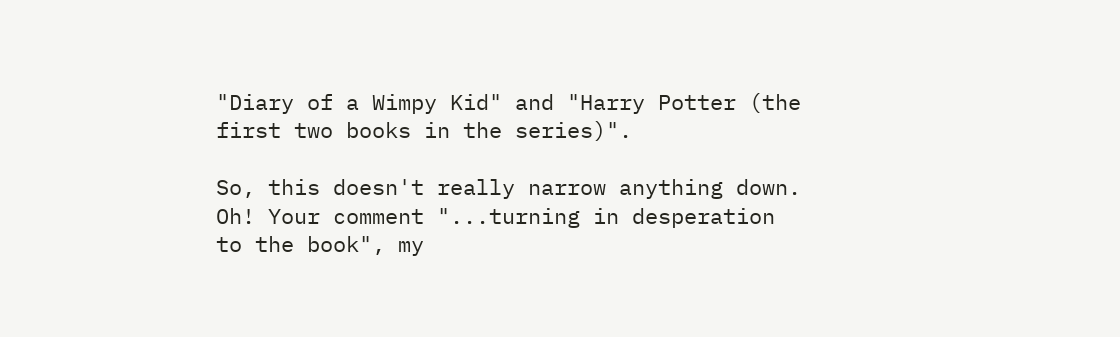"Diary of a Wimpy Kid" and "Harry Potter (the first two books in the series)".

So, this doesn't really narrow anything down. Oh! Your comment "...turning in desperation to the book", my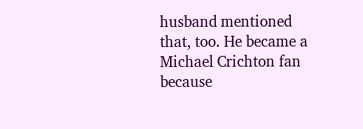husband mentioned that, too. He became a Michael Crichton fan because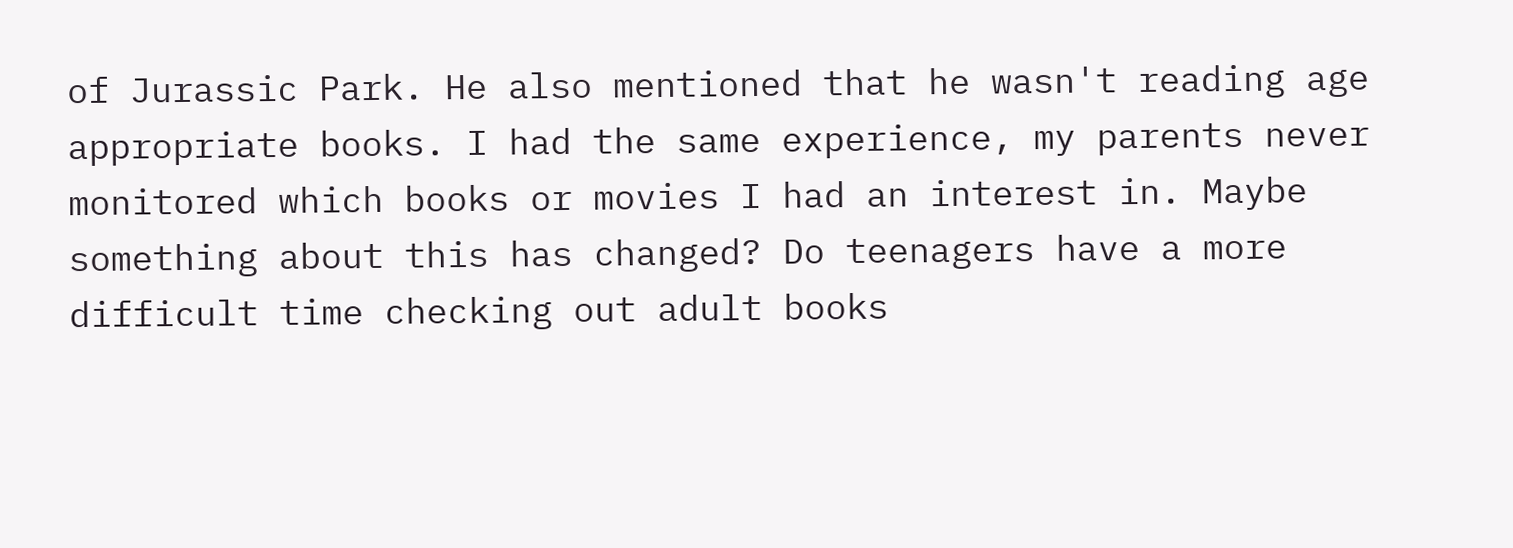of Jurassic Park. He also mentioned that he wasn't reading age appropriate books. I had the same experience, my parents never monitored which books or movies I had an interest in. Maybe something about this has changed? Do teenagers have a more difficult time checking out adult books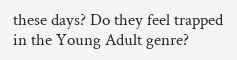these days? Do they feel trapped in the Young Adult genre?